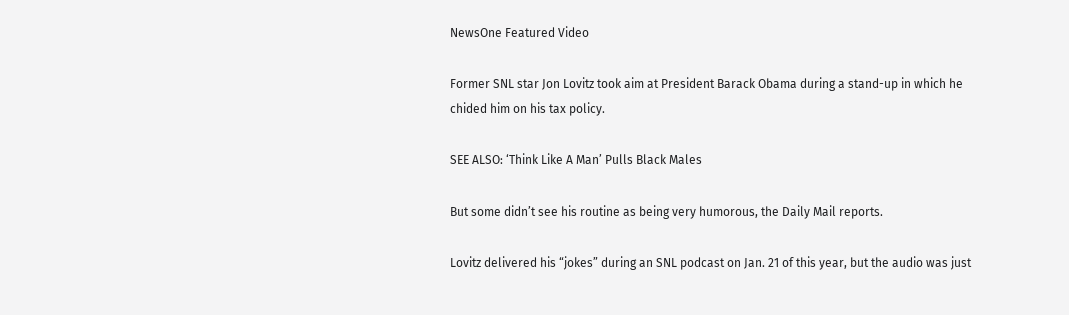NewsOne Featured Video

Former SNL star Jon Lovitz took aim at President Barack Obama during a stand-up in which he chided him on his tax policy.

SEE ALSO: ‘Think Like A Man’ Pulls Black Males

But some didn’t see his routine as being very humorous, the Daily Mail reports.

Lovitz delivered his “jokes” during an SNL podcast on Jan. 21 of this year, but the audio was just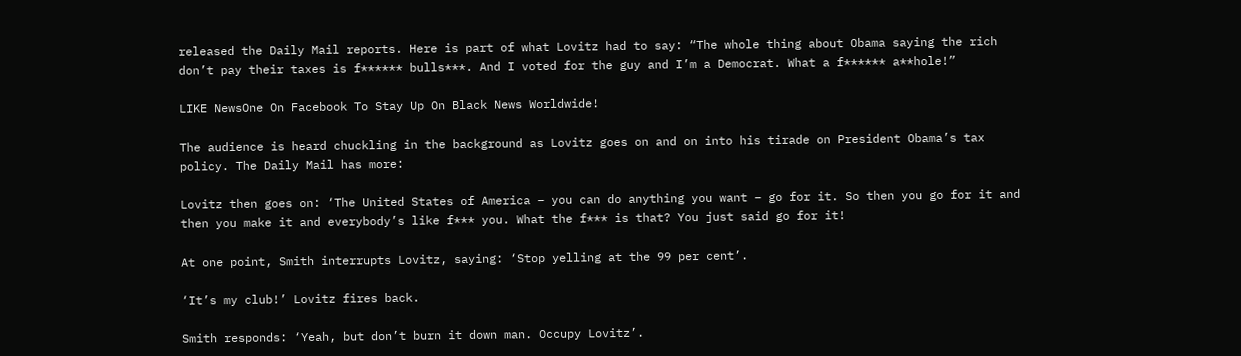released the Daily Mail reports. Here is part of what Lovitz had to say: “The whole thing about Obama saying the rich don’t pay their taxes is f****** bulls***. And I voted for the guy and I’m a Democrat. What a f****** a**hole!”

LIKE NewsOne On Facebook To Stay Up On Black News Worldwide!

The audience is heard chuckling in the background as Lovitz goes on and on into his tirade on President Obama’s tax policy. The Daily Mail has more:

Lovitz then goes on: ‘The United States of America – you can do anything you want – go for it. So then you go for it and then you make it and everybody’s like f*** you. What the f*** is that? You just said go for it!

At one point, Smith interrupts Lovitz, saying: ‘Stop yelling at the 99 per cent’.

‘It’s my club!’ Lovitz fires back.

Smith responds: ‘Yeah, but don’t burn it down man. Occupy Lovitz’.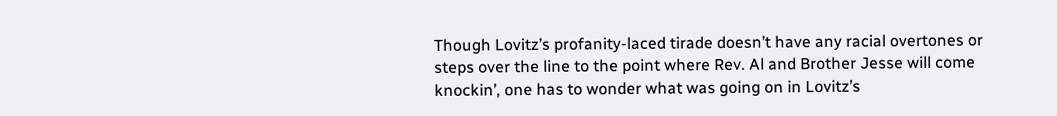Though Lovitz’s profanity-laced tirade doesn’t have any racial overtones or steps over the line to the point where Rev. Al and Brother Jesse will come knockin’, one has to wonder what was going on in Lovitz’s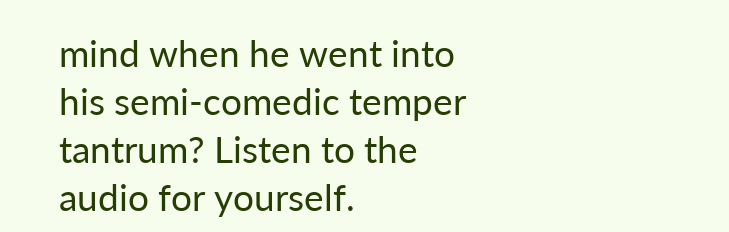mind when he went into his semi-comedic temper tantrum? Listen to the audio for yourself.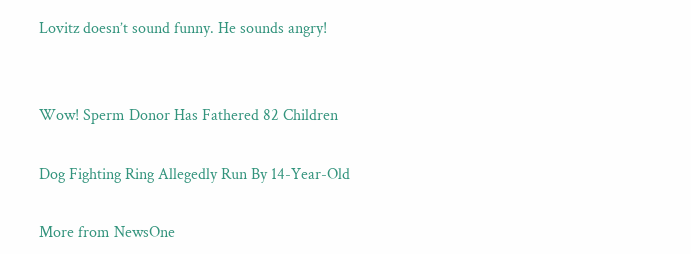Lovitz doesn’t sound funny. He sounds angry!


Wow! Sperm Donor Has Fathered 82 Children

Dog Fighting Ring Allegedly Run By 14-Year-Old

More from NewsOne